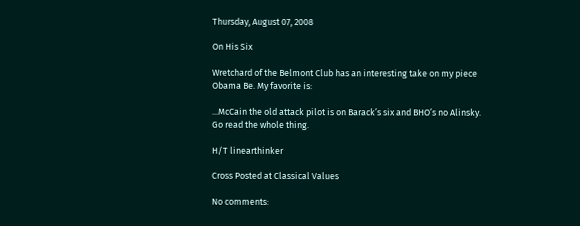Thursday, August 07, 2008

On His Six

Wretchard of the Belmont Club has an interesting take on my piece Obama Be. My favorite is:

...McCain the old attack pilot is on Barack’s six and BHO’s no Alinsky.
Go read the whole thing.

H/T linearthinker

Cross Posted at Classical Values

No comments: